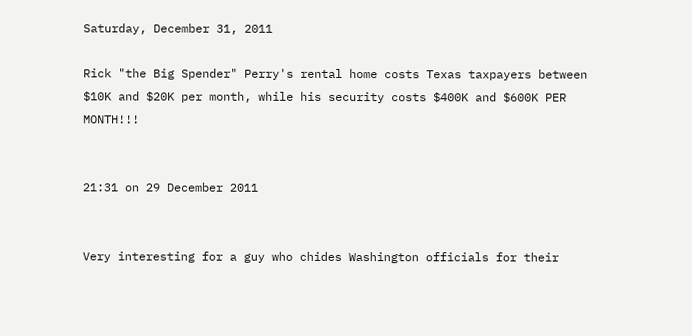Saturday, December 31, 2011

Rick "the Big Spender" Perry's rental home costs Texas taxpayers between $10K and $20K per month, while his security costs $400K and $600K PER MONTH!!!


21:31 on 29 December 2011


Very interesting for a guy who chides Washington officials for their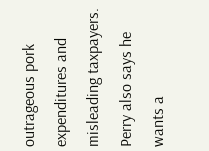outrageous pork expenditures and misleading taxpayers.  Perry also says he wants a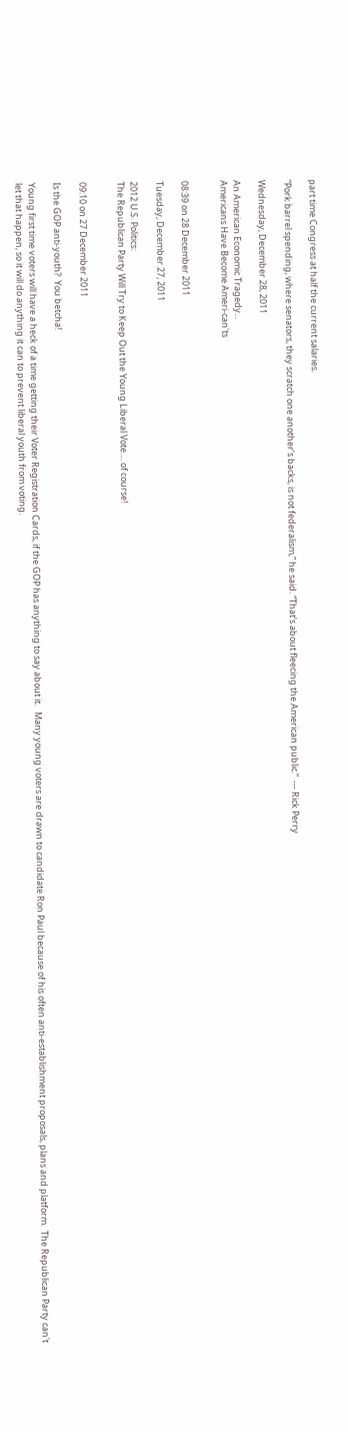part time Congress at half the current salaries.

“Pork barrel spending, where senators, they scratch one another’s backs, is not federalism,” he said. “That’s about fleecing the American public.”  --- Rick Perry

Wednesday, December 28, 2011

An American Economic Tragedy...
Americans Have Become Ameri-can'ts


08:39 on 28 December 2011

Tuesday, December 27, 2011

2012 U.S. Politics:
The Republican Party Will Try to Keep Out the Young Liberal Vote.... of course!


09:10 on 27 December 2011

Is the GOP anti-youth?  You betcha!

Young first time voters will have a heck of a time getting their Voter Registration Cards, if the GOP has anything to say about it.   Many young voters are drawn to candidate Ron Paul because of his often anti-establishment proposals, plans and platform.  The Republican Party can't let that happen, so it will do anything it can to prevent liberal youth from voting.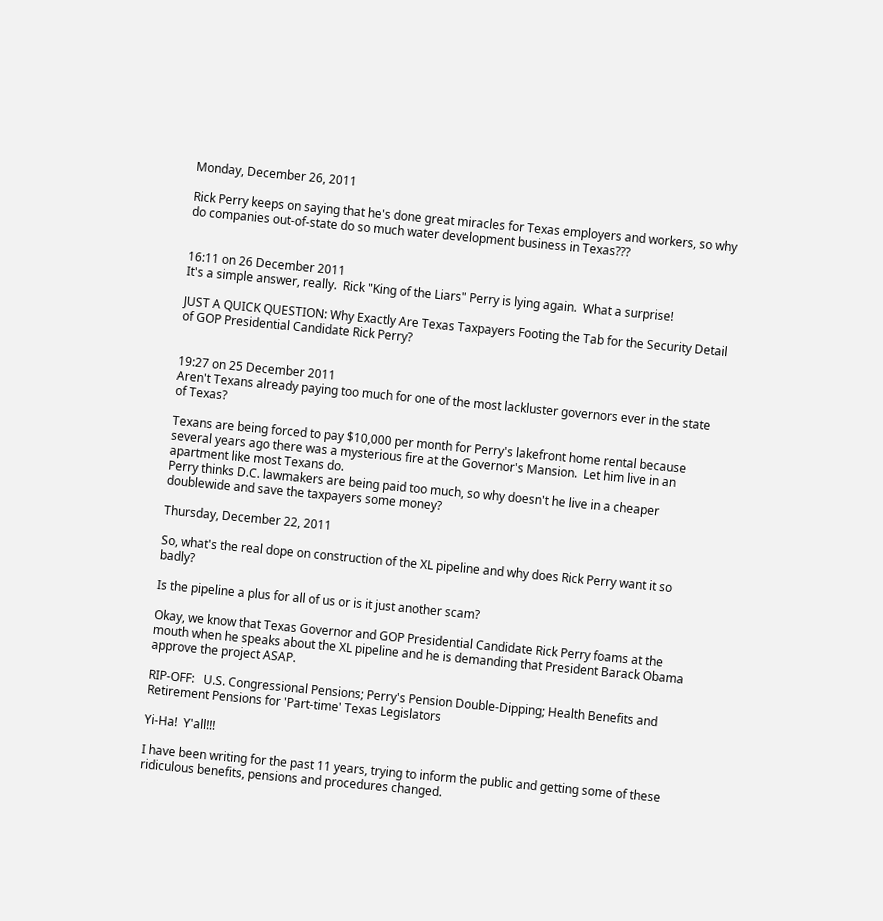Monday, December 26, 2011

Rick Perry keeps on saying that he's done great miracles for Texas employers and workers, so why do companies out-of-state do so much water development business in Texas???


16:11 on 26 December 2011
It's a simple answer, really.  Rick "King of the Liars" Perry is lying again.  What a surprise!

JUST A QUICK QUESTION: Why Exactly Are Texas Taxpayers Footing the Tab for the Security Detail of GOP Presidential Candidate Rick Perry?


19:27 on 25 December 2011
Aren't Texans already paying too much for one of the most lackluster governors ever in the state of Texas?

Texans are being forced to pay $10,000 per month for Perry's lakefront home rental because several years ago there was a mysterious fire at the Governor's Mansion.  Let him live in an apartment like most Texans do.
Perry thinks D.C. lawmakers are being paid too much, so why doesn't he live in a cheaper doublewide and save the taxpayers some money?

Thursday, December 22, 2011

So, what's the real dope on construction of the XL pipeline and why does Rick Perry want it so badly?

Is the pipeline a plus for all of us or is it just another scam?

Okay, we know that Texas Governor and GOP Presidential Candidate Rick Perry foams at the mouth when he speaks about the XL pipeline and he is demanding that President Barack Obama approve the project ASAP.

RIP-OFF:   U.S. Congressional Pensions; Perry's Pension Double-Dipping; Health Benefits and Retirement Pensions for 'Part-time' Texas Legislators

Yi-Ha!  Y'all!!!

I have been writing for the past 11 years, trying to inform the public and getting some of these ridiculous benefits, pensions and procedures changed.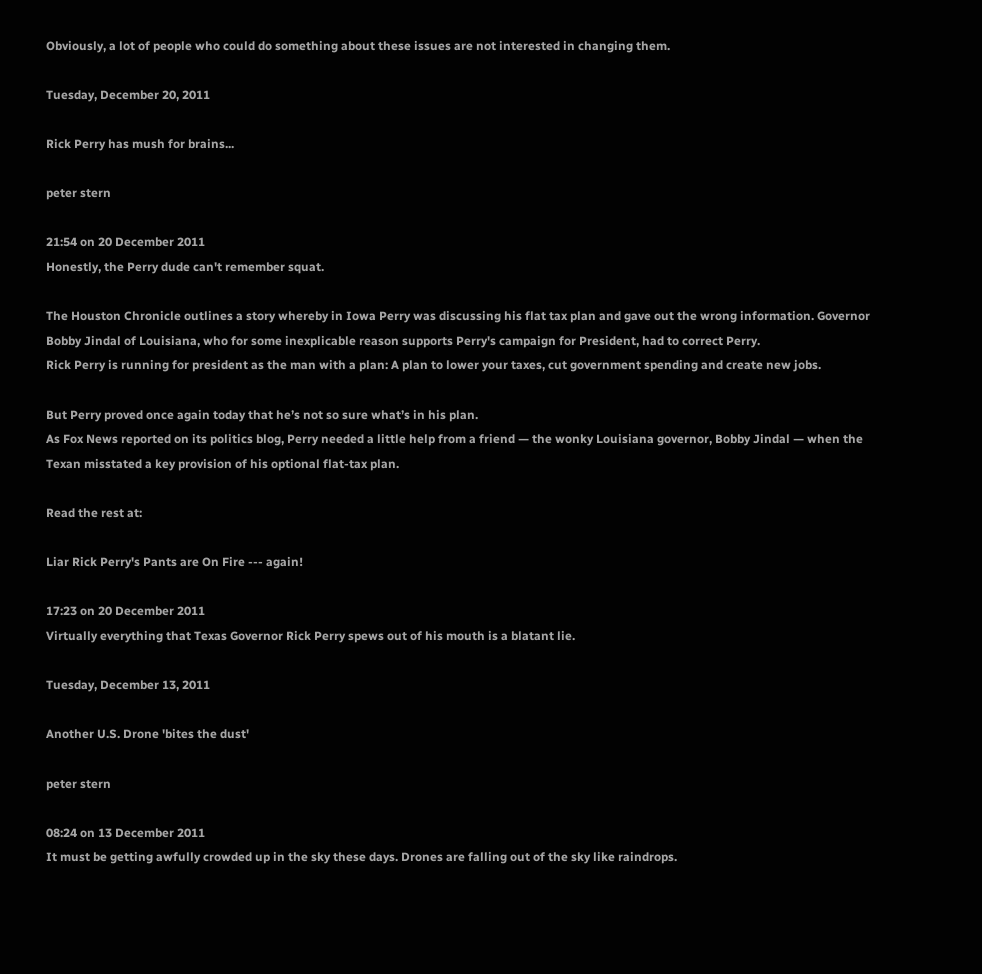Obviously, a lot of people who could do something about these issues are not interested in changing them.

Tuesday, December 20, 2011

Rick Perry has mush for brains...

peter stern

21:54 on 20 December 2011
Honestly, the Perry dude can't remember squat.

The Houston Chronicle outlines a story whereby in Iowa Perry was discussing his flat tax plan and gave out the wrong information. Governor Bobby Jindal of Louisiana, who for some inexplicable reason supports Perry's campaign for President, had to correct Perry.
Rick Perry is running for president as the man with a plan: A plan to lower your taxes, cut government spending and create new jobs.

But Perry proved once again today that he’s not so sure what’s in his plan.
As Fox News reported on its politics blog, Perry needed a little help from a friend — the wonky Louisiana governor, Bobby Jindal — when the Texan misstated a key provision of his optional flat-tax plan.

Read the rest at:

Liar Rick Perry's Pants are On Fire --- again!

17:23 on 20 December 2011
Virtually everything that Texas Governor Rick Perry spews out of his mouth is a blatant lie.

Tuesday, December 13, 2011

Another U.S. Drone 'bites the dust'

peter stern

08:24 on 13 December 2011
It must be getting awfully crowded up in the sky these days. Drones are falling out of the sky like raindrops.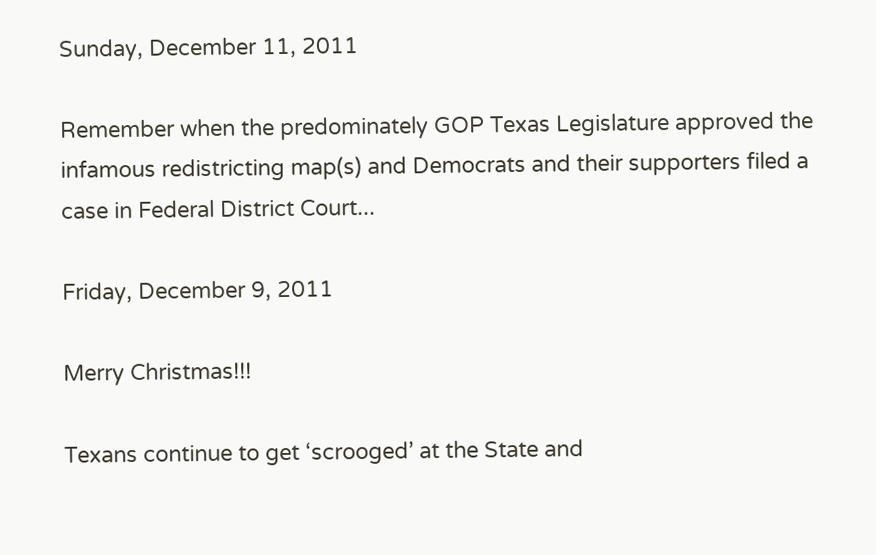Sunday, December 11, 2011

Remember when the predominately GOP Texas Legislature approved the infamous redistricting map(s) and Democrats and their supporters filed a case in Federal District Court...

Friday, December 9, 2011

Merry Christmas!!!

Texans continue to get ‘scrooged’ at the State and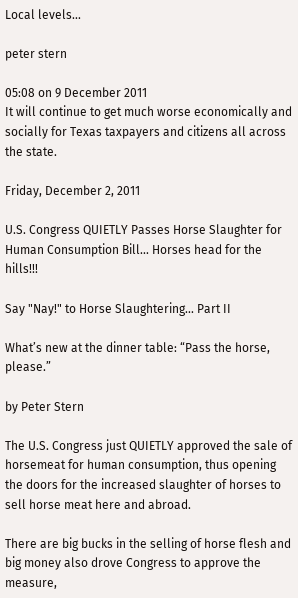Local levels...

peter stern

05:08 on 9 December 2011
It will continue to get much worse economically and socially for Texas taxpayers and citizens all across the state.

Friday, December 2, 2011

U.S. Congress QUIETLY Passes Horse Slaughter for Human Consumption Bill... Horses head for the hills!!!

Say "Nay!" to Horse Slaughtering... Part II

What’s new at the dinner table: “Pass the horse, please.”

by Peter Stern

The U.S. Congress just QUIETLY approved the sale of horsemeat for human consumption, thus opening the doors for the increased slaughter of horses to sell horse meat here and abroad.

There are big bucks in the selling of horse flesh and big money also drove Congress to approve the measure,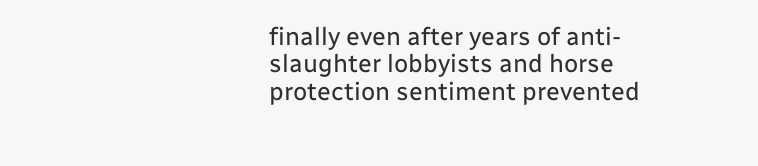finally even after years of anti-slaughter lobbyists and horse protection sentiment prevented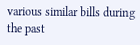various similar bills during the past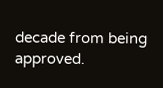decade from being approved.